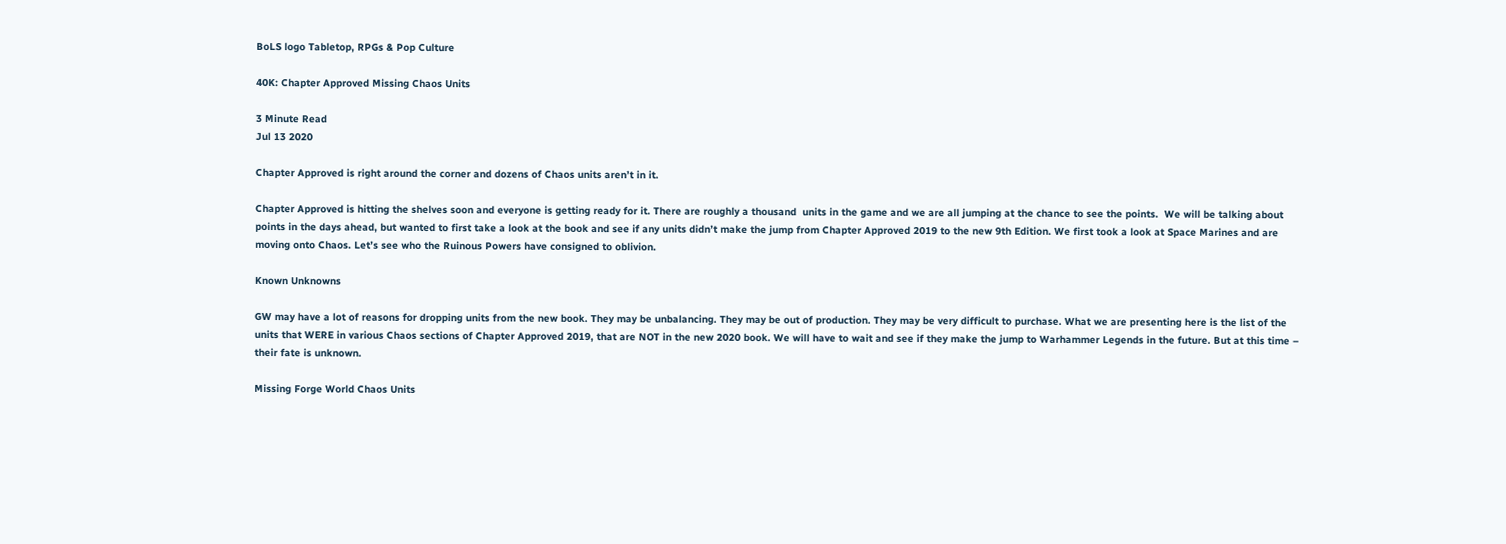BoLS logo Tabletop, RPGs & Pop Culture

40K: Chapter Approved Missing Chaos Units

3 Minute Read
Jul 13 2020

Chapter Approved is right around the corner and dozens of Chaos units aren’t in it.

Chapter Approved is hitting the shelves soon and everyone is getting ready for it. There are roughly a thousand  units in the game and we are all jumping at the chance to see the points.  We will be talking about points in the days ahead, but wanted to first take a look at the book and see if any units didn’t make the jump from Chapter Approved 2019 to the new 9th Edition. We first took a look at Space Marines and are moving onto Chaos. Let’s see who the Ruinous Powers have consigned to oblivion.

Known Unknowns

GW may have a lot of reasons for dropping units from the new book. They may be unbalancing. They may be out of production. They may be very difficult to purchase. What we are presenting here is the list of the units that WERE in various Chaos sections of Chapter Approved 2019, that are NOT in the new 2020 book. We will have to wait and see if they make the jump to Warhammer Legends in the future. But at this time – their fate is unknown.

Missing Forge World Chaos Units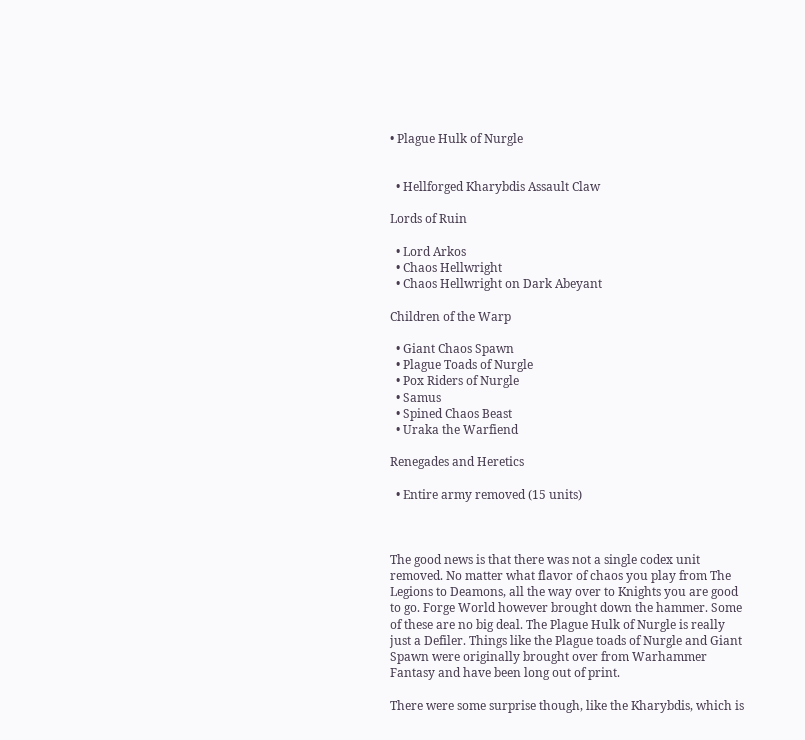• Plague Hulk of Nurgle


  • Hellforged Kharybdis Assault Claw

Lords of Ruin

  • Lord Arkos
  • Chaos Hellwright
  • Chaos Hellwright on Dark Abeyant

Children of the Warp

  • Giant Chaos Spawn
  • Plague Toads of Nurgle
  • Pox Riders of Nurgle
  • Samus
  • Spined Chaos Beast
  • Uraka the Warfiend

Renegades and Heretics

  • Entire army removed (15 units)



The good news is that there was not a single codex unit removed. No matter what flavor of chaos you play from The Legions to Deamons, all the way over to Knights you are good to go. Forge World however brought down the hammer. Some of these are no big deal. The Plague Hulk of Nurgle is really just a Defiler. Things like the Plague toads of Nurgle and Giant Spawn were originally brought over from Warhammer Fantasy and have been long out of print.

There were some surprise though, like the Kharybdis, which is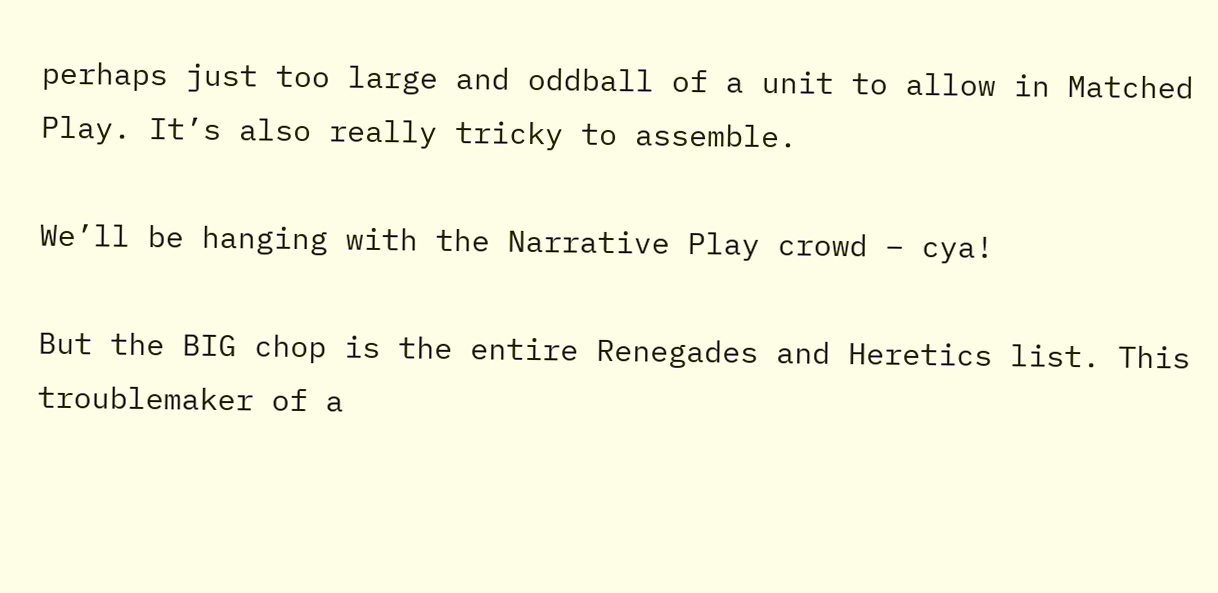perhaps just too large and oddball of a unit to allow in Matched Play. It’s also really tricky to assemble.

We’ll be hanging with the Narrative Play crowd – cya!

But the BIG chop is the entire Renegades and Heretics list. This troublemaker of a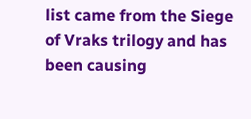list came from the Siege of Vraks trilogy and has been causing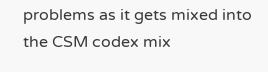problems as it gets mixed into the CSM codex mix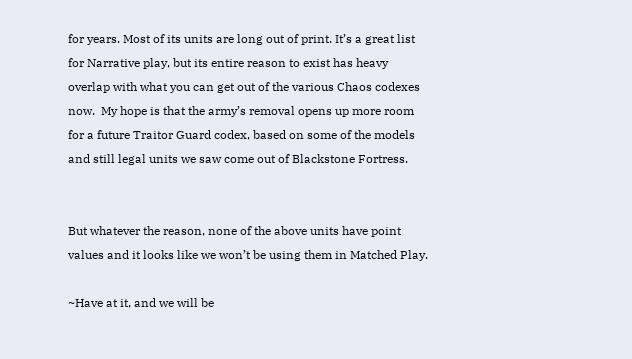for years. Most of its units are long out of print. It’s a great list for Narrative play, but its entire reason to exist has heavy overlap with what you can get out of the various Chaos codexes now.  My hope is that the army’s removal opens up more room for a future Traitor Guard codex, based on some of the models and still legal units we saw come out of Blackstone Fortress.


But whatever the reason, none of the above units have point values and it looks like we won’t be using them in Matched Play.

~Have at it, and we will be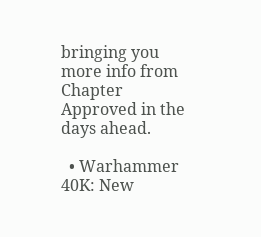bringing you more info from Chapter Approved in the days ahead.

  • Warhammer 40K: New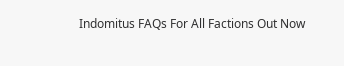Indomitus FAQs For All Factions Out Now